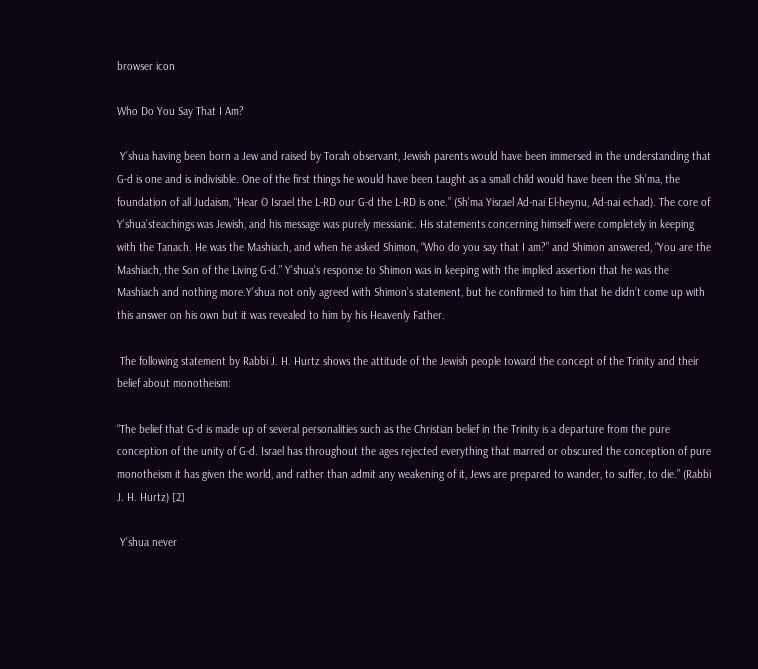browser icon

Who Do You Say That I Am?

 Y’shua having been born a Jew and raised by Torah observant, Jewish parents would have been immersed in the understanding that G-d is one and is indivisible. One of the first things he would have been taught as a small child would have been the Sh’ma, the foundation of all Judaism, “Hear O Israel the L-RD our G-d the L-RD is one.” (Sh’ma Yisrael Ad-nai El-heynu, Ad-nai echad). The core of Y’shua’steachings was Jewish, and his message was purely messianic. His statements concerning himself were completely in keeping with the Tanach. He was the Mashiach, and when he asked Shimon, “Who do you say that I am?” and Shimon answered, “You are the Mashiach, the Son of the Living G-d.” Y’shua’s response to Shimon was in keeping with the implied assertion that he was the Mashiach and nothing more.Y’shua not only agreed with Shimon’s statement, but he confirmed to him that he didn’t come up with this answer on his own but it was revealed to him by his Heavenly Father.

 The following statement by Rabbi J. H. Hurtz shows the attitude of the Jewish people toward the concept of the Trinity and their belief about monotheism:

“The belief that G-d is made up of several personalities such as the Christian belief in the Trinity is a departure from the pure conception of the unity of G-d. Israel has throughout the ages rejected everything that marred or obscured the conception of pure monotheism it has given the world, and rather than admit any weakening of it, Jews are prepared to wander, to suffer, to die.” (Rabbi J. H. Hurtz) [2]

 Y’shua never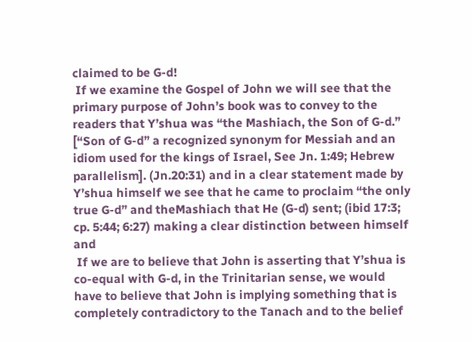claimed to be G-d!
 If we examine the Gospel of John we will see that the primary purpose of John’s book was to convey to the readers that Y’shua was “the Mashiach, the Son of G-d.” [“Son of G-d” a recognized synonym for Messiah and an idiom used for the kings of Israel, See Jn. 1:49; Hebrew parallelism]. (Jn.20:31) and in a clear statement made by Y’shua himself we see that he came to proclaim “the only true G-d” and theMashiach that He (G-d) sent; (ibid 17:3; cp. 5:44; 6:27) making a clear distinction between himself and
 If we are to believe that John is asserting that Y’shua is co-equal with G-d, in the Trinitarian sense, we would have to believe that John is implying something that is completely contradictory to the Tanach and to the belief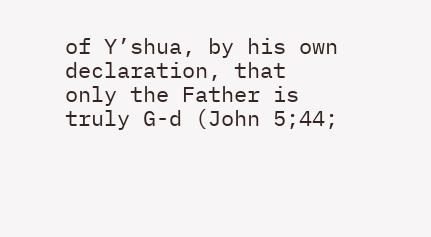of Y’shua, by his own declaration, that only the Father is truly G-d (John 5;44;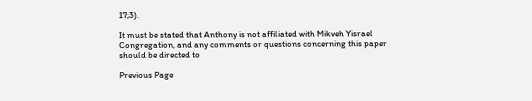17;3).

It must be stated that Anthony is not affiliated with Mikveh Yisrael Congregation, and any comments or questions concerning this paper should be directed to

Previous Page